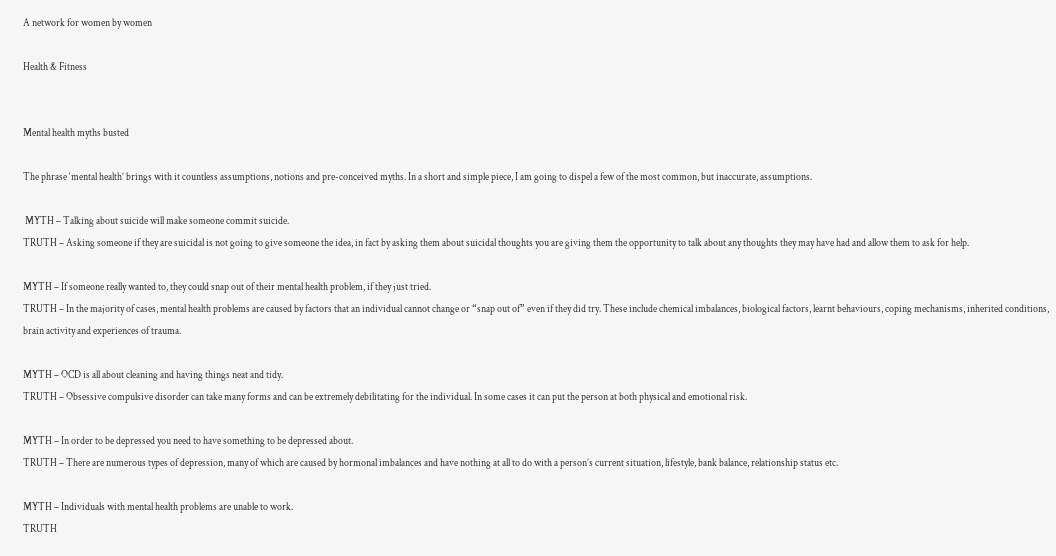A network for women by women

Health & Fitness


Mental health myths busted

The phrase ‘mental health’ brings with it countless assumptions, notions and pre-conceived myths. In a short and simple piece, I am going to dispel a few of the most common, but inaccurate, assumptions.

 MYTH – Talking about suicide will make someone commit suicide.
TRUTH – Asking someone if they are suicidal is not going to give someone the idea, in fact by asking them about suicidal thoughts you are giving them the opportunity to talk about any thoughts they may have had and allow them to ask for help.

MYTH – If someone really wanted to, they could snap out of their mental health problem, if they just tried.
TRUTH – In the majority of cases, mental health problems are caused by factors that an individual cannot change or “snap out of” even if they did try. These include chemical imbalances, biological factors, learnt behaviours, coping mechanisms, inherited conditions, brain activity and experiences of trauma.

MYTH – OCD is all about cleaning and having things neat and tidy.
TRUTH – Obsessive compulsive disorder can take many forms and can be extremely debilitating for the individual. In some cases it can put the person at both physical and emotional risk.

MYTH – In order to be depressed you need to have something to be depressed about.
TRUTH – There are numerous types of depression, many of which are caused by hormonal imbalances and have nothing at all to do with a person’s current situation, lifestyle, bank balance, relationship status etc.

MYTH – Individuals with mental health problems are unable to work.
TRUTH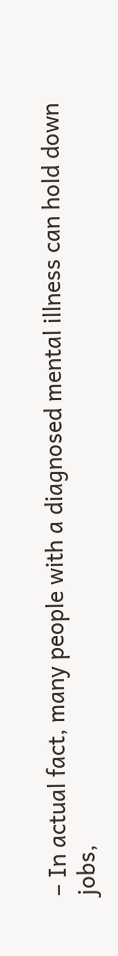– In actual fact, many people with a diagnosed mental illness can hold down jobs,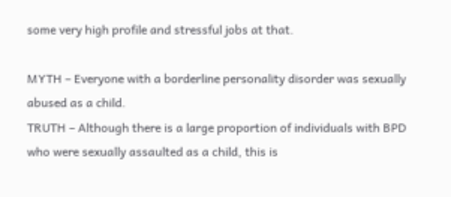some very high profile and stressful jobs at that.

MYTH – Everyone with a borderline personality disorder was sexually abused as a child.
TRUTH – Although there is a large proportion of individuals with BPD who were sexually assaulted as a child, this is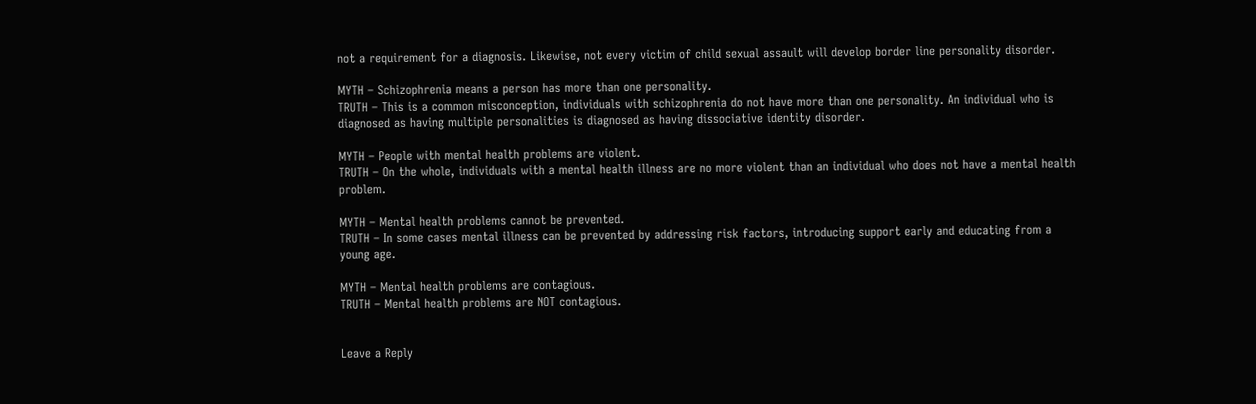not a requirement for a diagnosis. Likewise, not every victim of child sexual assault will develop border line personality disorder.

MYTH – Schizophrenia means a person has more than one personality.
TRUTH – This is a common misconception, individuals with schizophrenia do not have more than one personality. An individual who is diagnosed as having multiple personalities is diagnosed as having dissociative identity disorder.

MYTH – People with mental health problems are violent.
TRUTH – On the whole, individuals with a mental health illness are no more violent than an individual who does not have a mental health problem.

MYTH – Mental health problems cannot be prevented.
TRUTH – In some cases mental illness can be prevented by addressing risk factors, introducing support early and educating from a young age.

MYTH – Mental health problems are contagious.
TRUTH – Mental health problems are NOT contagious.


Leave a Reply